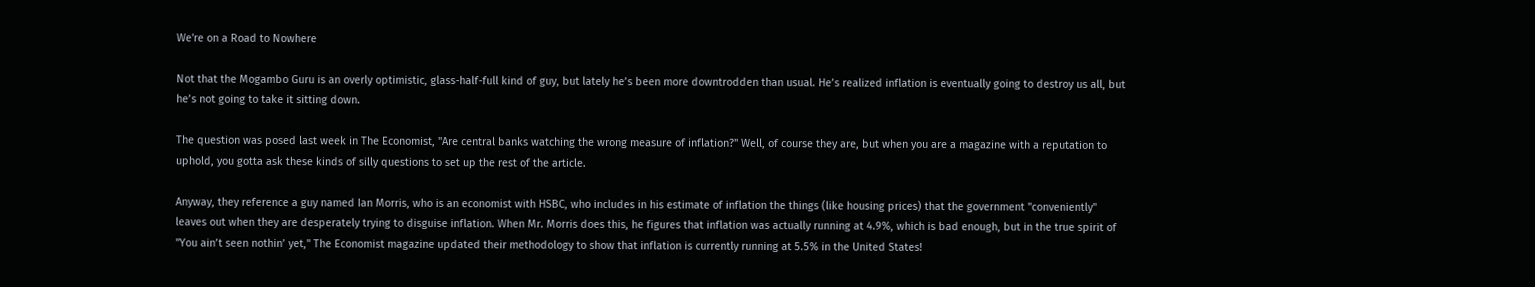We're on a Road to Nowhere

Not that the Mogambo Guru is an overly optimistic, glass-half-full kind of guy, but lately he’s been more downtrodden than usual. He’s realized inflation is eventually going to destroy us all, but he’s not going to take it sitting down.

The question was posed last week in The Economist, "Are central banks watching the wrong measure of inflation?" Well, of course they are, but when you are a magazine with a reputation to uphold, you gotta ask these kinds of silly questions to set up the rest of the article.

Anyway, they reference a guy named Ian Morris, who is an economist with HSBC, who includes in his estimate of inflation the things (like housing prices) that the government "conveniently" leaves out when they are desperately trying to disguise inflation. When Mr. Morris does this, he figures that inflation was actually running at 4.9%, which is bad enough, but in the true spirit of "You ain’t seen nothin’ yet," The Economist magazine updated their methodology to show that inflation is currently running at 5.5% in the United States!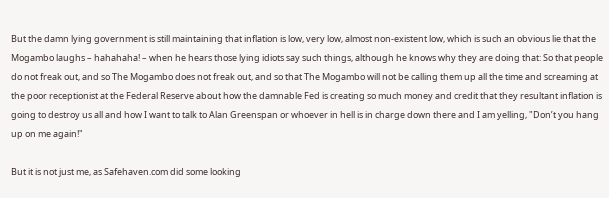But the damn lying government is still maintaining that inflation is low, very low, almost non-existent low, which is such an obvious lie that the Mogambo laughs – hahahaha! – when he hears those lying idiots say such things, although he knows why they are doing that: So that people do not freak out, and so The Mogambo does not freak out, and so that The Mogambo will not be calling them up all the time and screaming at the poor receptionist at the Federal Reserve about how the damnable Fed is creating so much money and credit that they resultant inflation is going to destroy us all and how I want to talk to Alan Greenspan or whoever in hell is in charge down there and I am yelling, "Don’t you hang up on me again!"

But it is not just me, as Safehaven.com did some looking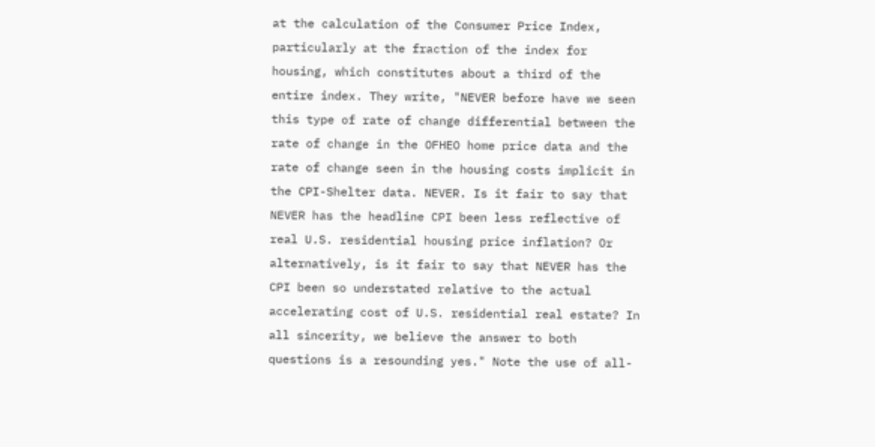at the calculation of the Consumer Price Index, particularly at the fraction of the index for housing, which constitutes about a third of the entire index. They write, "NEVER before have we seen this type of rate of change differential between the rate of change in the OFHEO home price data and the rate of change seen in the housing costs implicit in the CPI-Shelter data. NEVER. Is it fair to say that NEVER has the headline CPI been less reflective of real U.S. residential housing price inflation? Or alternatively, is it fair to say that NEVER has the CPI been so understated relative to the actual accelerating cost of U.S. residential real estate? In all sincerity, we believe the answer to both questions is a resounding yes." Note the use of all-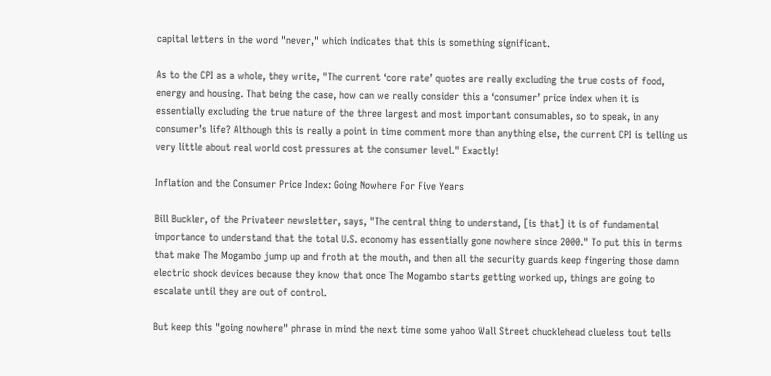capital letters in the word "never," which indicates that this is something significant.

As to the CPI as a whole, they write, "The current ‘core rate’ quotes are really excluding the true costs of food, energy and housing. That being the case, how can we really consider this a ‘consumer’ price index when it is essentially excluding the true nature of the three largest and most important consumables, so to speak, in any consumer’s life? Although this is really a point in time comment more than anything else, the current CPI is telling us very little about real world cost pressures at the consumer level." Exactly!

Inflation and the Consumer Price Index: Going Nowhere For Five Years

Bill Buckler, of the Privateer newsletter, says, "The central thing to understand, [is that] it is of fundamental importance to understand that the total U.S. economy has essentially gone nowhere since 2000." To put this in terms that make The Mogambo jump up and froth at the mouth, and then all the security guards keep fingering those damn electric shock devices because they know that once The Mogambo starts getting worked up, things are going to escalate until they are out of control.

But keep this "going nowhere" phrase in mind the next time some yahoo Wall Street chucklehead clueless tout tells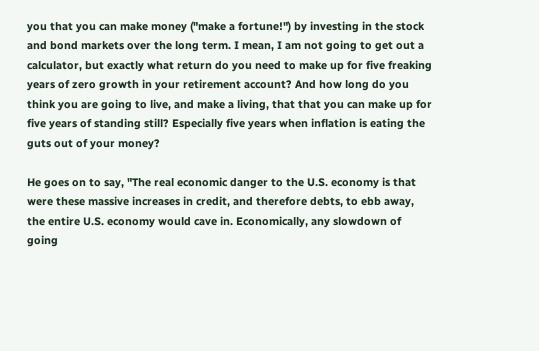you that you can make money ("make a fortune!") by investing in the stock and bond markets over the long term. I mean, I am not going to get out a calculator, but exactly what return do you need to make up for five freaking years of zero growth in your retirement account? And how long do you think you are going to live, and make a living, that that you can make up for five years of standing still? Especially five years when inflation is eating the guts out of your money?

He goes on to say, "The real economic danger to the U.S. economy is that were these massive increases in credit, and therefore debts, to ebb away, the entire U.S. economy would cave in. Economically, any slowdown of going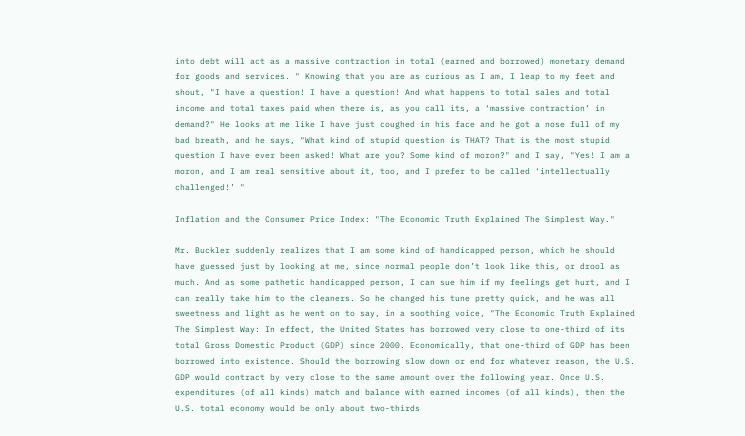into debt will act as a massive contraction in total (earned and borrowed) monetary demand for goods and services. " Knowing that you are as curious as I am, I leap to my feet and shout, "I have a question! I have a question! And what happens to total sales and total income and total taxes paid when there is, as you call its, a ‘massive contraction’ in demand?" He looks at me like I have just coughed in his face and he got a nose full of my bad breath, and he says, "What kind of stupid question is THAT? That is the most stupid question I have ever been asked! What are you? Some kind of moron?" and I say, "Yes! I am a moron, and I am real sensitive about it, too, and I prefer to be called ‘intellectually challenged!’ "

Inflation and the Consumer Price Index: "The Economic Truth Explained The Simplest Way."

Mr. Buckler suddenly realizes that I am some kind of handicapped person, which he should have guessed just by looking at me, since normal people don’t look like this, or drool as much. And as some pathetic handicapped person, I can sue him if my feelings get hurt, and I can really take him to the cleaners. So he changed his tune pretty quick, and he was all sweetness and light as he went on to say, in a soothing voice, "The Economic Truth Explained The Simplest Way: In effect, the United States has borrowed very close to one-third of its total Gross Domestic Product (GDP) since 2000. Economically, that one-third of GDP has been borrowed into existence. Should the borrowing slow down or end for whatever reason, the U.S. GDP would contract by very close to the same amount over the following year. Once U.S. expenditures (of all kinds) match and balance with earned incomes (of all kinds), then the U.S. total economy would be only about two-thirds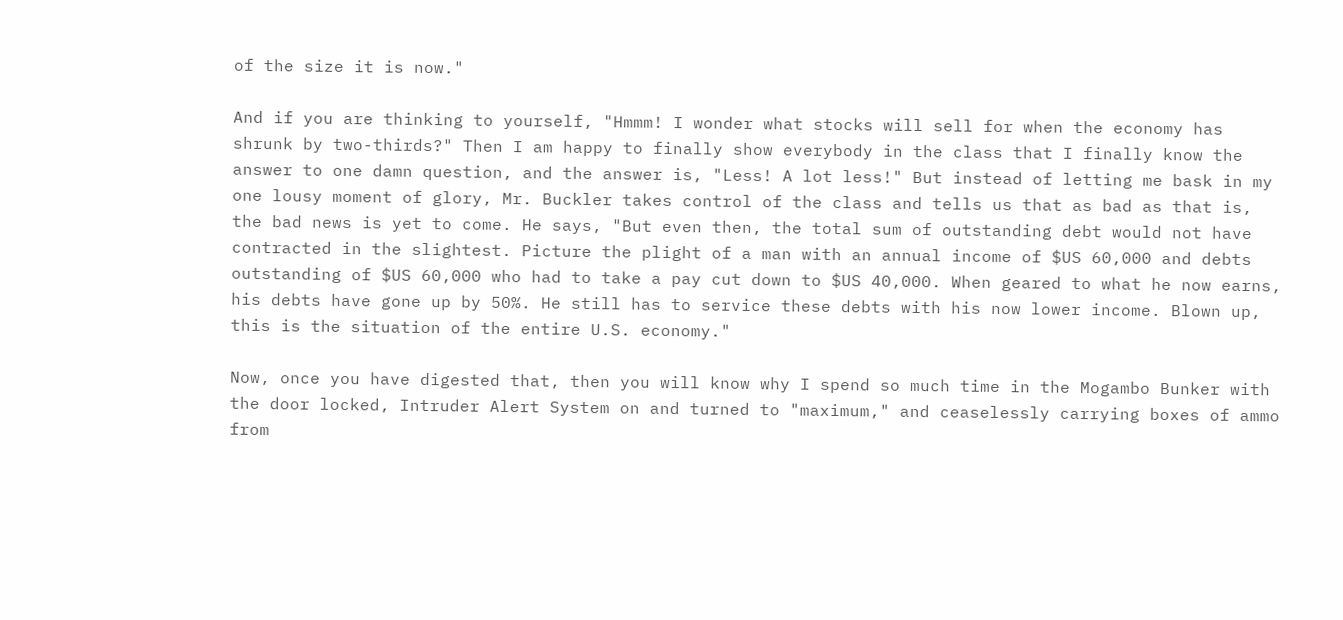of the size it is now."

And if you are thinking to yourself, "Hmmm! I wonder what stocks will sell for when the economy has shrunk by two-thirds?" Then I am happy to finally show everybody in the class that I finally know the answer to one damn question, and the answer is, "Less! A lot less!" But instead of letting me bask in my one lousy moment of glory, Mr. Buckler takes control of the class and tells us that as bad as that is, the bad news is yet to come. He says, "But even then, the total sum of outstanding debt would not have contracted in the slightest. Picture the plight of a man with an annual income of $US 60,000 and debts outstanding of $US 60,000 who had to take a pay cut down to $US 40,000. When geared to what he now earns, his debts have gone up by 50%. He still has to service these debts with his now lower income. Blown up, this is the situation of the entire U.S. economy."

Now, once you have digested that, then you will know why I spend so much time in the Mogambo Bunker with the door locked, Intruder Alert System on and turned to "maximum," and ceaselessly carrying boxes of ammo from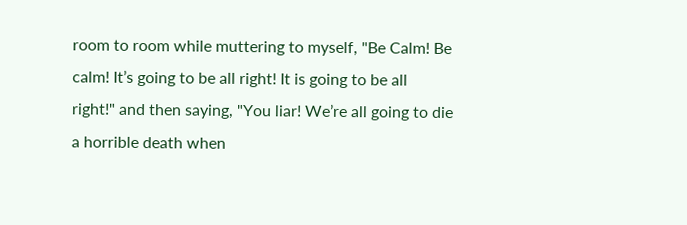room to room while muttering to myself, "Be Calm! Be calm! It’s going to be all right! It is going to be all right!" and then saying, "You liar! We’re all going to die a horrible death when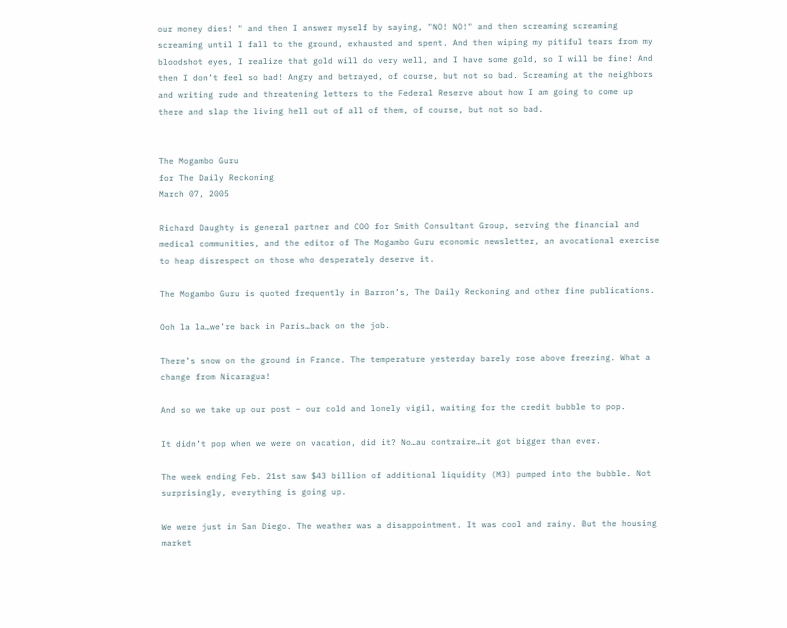our money dies! " and then I answer myself by saying, "NO! NO!" and then screaming screaming screaming until I fall to the ground, exhausted and spent. And then wiping my pitiful tears from my bloodshot eyes, I realize that gold will do very well, and I have some gold, so I will be fine! And then I don’t feel so bad! Angry and betrayed, of course, but not so bad. Screaming at the neighbors and writing rude and threatening letters to the Federal Reserve about how I am going to come up there and slap the living hell out of all of them, of course, but not so bad.


The Mogambo Guru
for The Daily Reckoning
March 07, 2005

Richard Daughty is general partner and COO for Smith Consultant Group, serving the financial and medical communities, and the editor of The Mogambo Guru economic newsletter, an avocational exercise to heap disrespect on those who desperately deserve it.

The Mogambo Guru is quoted frequently in Barron’s, The Daily Reckoning and other fine publications.

Ooh la la…we’re back in Paris…back on the job.

There’s snow on the ground in France. The temperature yesterday barely rose above freezing. What a change from Nicaragua!

And so we take up our post – our cold and lonely vigil, waiting for the credit bubble to pop.

It didn’t pop when we were on vacation, did it? No…au contraire…it got bigger than ever.

The week ending Feb. 21st saw $43 billion of additional liquidity (M3) pumped into the bubble. Not surprisingly, everything is going up.

We were just in San Diego. The weather was a disappointment. It was cool and rainy. But the housing market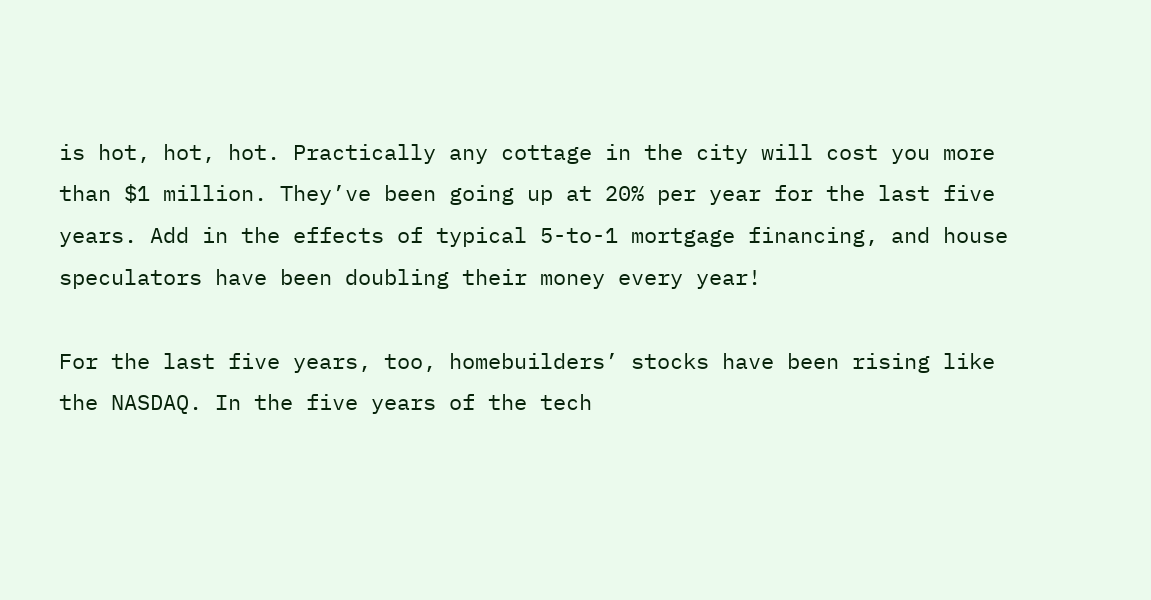is hot, hot, hot. Practically any cottage in the city will cost you more than $1 million. They’ve been going up at 20% per year for the last five years. Add in the effects of typical 5-to-1 mortgage financing, and house speculators have been doubling their money every year!

For the last five years, too, homebuilders’ stocks have been rising like the NASDAQ. In the five years of the tech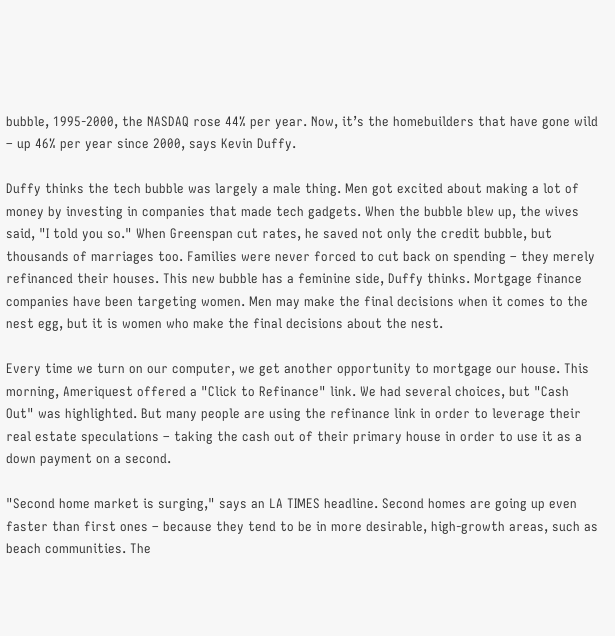bubble, 1995-2000, the NASDAQ rose 44% per year. Now, it’s the homebuilders that have gone wild – up 46% per year since 2000, says Kevin Duffy.

Duffy thinks the tech bubble was largely a male thing. Men got excited about making a lot of money by investing in companies that made tech gadgets. When the bubble blew up, the wives said, "I told you so." When Greenspan cut rates, he saved not only the credit bubble, but thousands of marriages too. Families were never forced to cut back on spending – they merely refinanced their houses. This new bubble has a feminine side, Duffy thinks. Mortgage finance companies have been targeting women. Men may make the final decisions when it comes to the nest egg, but it is women who make the final decisions about the nest.

Every time we turn on our computer, we get another opportunity to mortgage our house. This morning, Ameriquest offered a "Click to Refinance" link. We had several choices, but "Cash Out" was highlighted. But many people are using the refinance link in order to leverage their real estate speculations – taking the cash out of their primary house in order to use it as a down payment on a second.

"Second home market is surging," says an LA TIMES headline. Second homes are going up even faster than first ones – because they tend to be in more desirable, high-growth areas, such as beach communities. The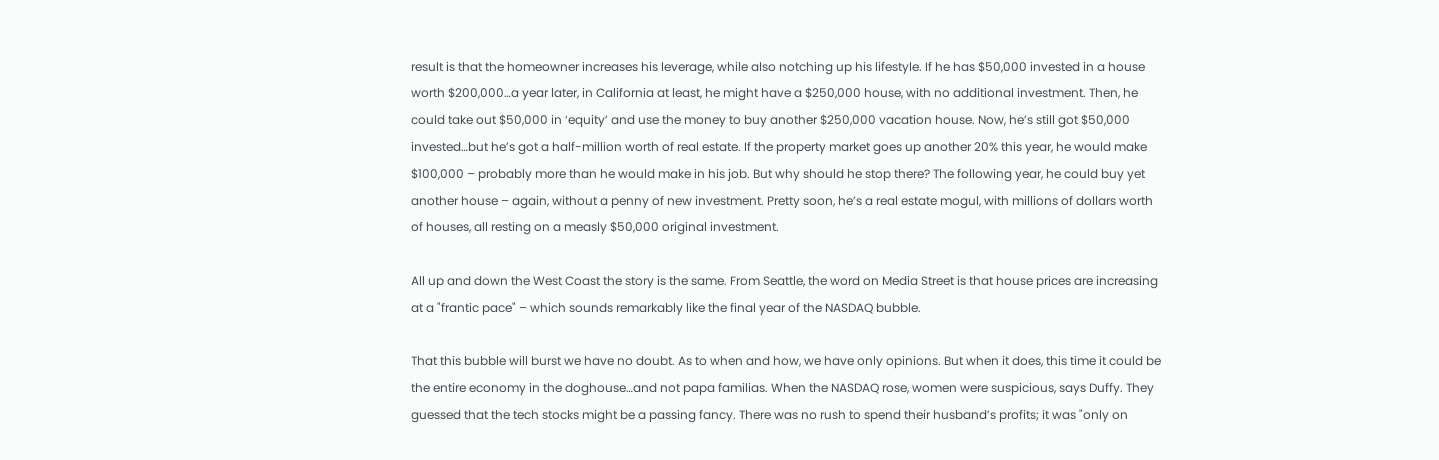result is that the homeowner increases his leverage, while also notching up his lifestyle. If he has $50,000 invested in a house worth $200,000…a year later, in California at least, he might have a $250,000 house, with no additional investment. Then, he could take out $50,000 in ‘equity’ and use the money to buy another $250,000 vacation house. Now, he’s still got $50,000 invested…but he’s got a half-million worth of real estate. If the property market goes up another 20% this year, he would make $100,000 – probably more than he would make in his job. But why should he stop there? The following year, he could buy yet another house – again, without a penny of new investment. Pretty soon, he’s a real estate mogul, with millions of dollars worth of houses, all resting on a measly $50,000 original investment.

All up and down the West Coast the story is the same. From Seattle, the word on Media Street is that house prices are increasing at a "frantic pace" – which sounds remarkably like the final year of the NASDAQ bubble.

That this bubble will burst we have no doubt. As to when and how, we have only opinions. But when it does, this time it could be the entire economy in the doghouse…and not papa familias. When the NASDAQ rose, women were suspicious, says Duffy. They guessed that the tech stocks might be a passing fancy. There was no rush to spend their husband’s profits; it was "only on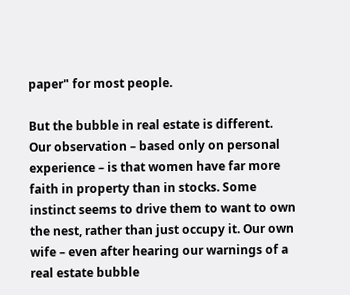paper" for most people.

But the bubble in real estate is different. Our observation – based only on personal experience – is that women have far more faith in property than in stocks. Some instinct seems to drive them to want to own the nest, rather than just occupy it. Our own wife – even after hearing our warnings of a real estate bubble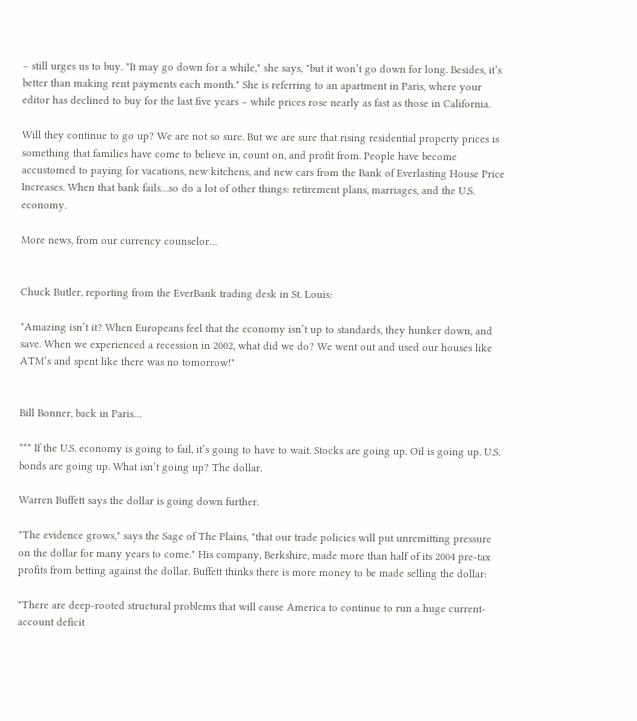– still urges us to buy. "It may go down for a while," she says, "but it won’t go down for long. Besides, it’s better than making rent payments each month." She is referring to an apartment in Paris, where your editor has declined to buy for the last five years – while prices rose nearly as fast as those in California.

Will they continue to go up? We are not so sure. But we are sure that rising residential property prices is something that families have come to believe in, count on, and profit from. People have become accustomed to paying for vacations, new kitchens, and new cars from the Bank of Everlasting House Price Increases. When that bank fails…so do a lot of other things: retirement plans, marriages, and the U.S. economy.

More news, from our currency counselor…


Chuck Butler, reporting from the EverBank trading desk in St. Louis:

"Amazing isn’t it? When Europeans feel that the economy isn’t up to standards, they hunker down, and save. When we experienced a recession in 2002, what did we do? We went out and used our houses like ATM’s and spent like there was no tomorrow!"


Bill Bonner, back in Paris…

*** If the U.S. economy is going to fail, it’s going to have to wait. Stocks are going up. Oil is going up. U.S. bonds are going up. What isn’t going up? The dollar.

Warren Buffett says the dollar is going down further.

"The evidence grows," says the Sage of The Plains, "that our trade policies will put unremitting pressure on the dollar for many years to come." His company, Berkshire, made more than half of its 2004 pre-tax profits from betting against the dollar. Buffett thinks there is more money to be made selling the dollar:

"There are deep-rooted structural problems that will cause America to continue to run a huge current-account deficit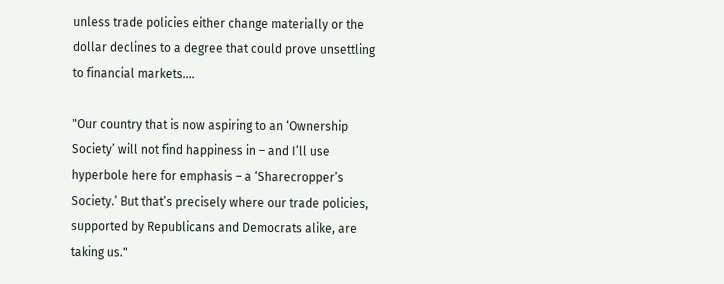unless trade policies either change materially or the dollar declines to a degree that could prove unsettling to financial markets….

"Our country that is now aspiring to an ‘Ownership Society’ will not find happiness in – and I’ll use hyperbole here for emphasis – a ‘Sharecropper’s Society.’ But that’s precisely where our trade policies, supported by Republicans and Democrats alike, are taking us."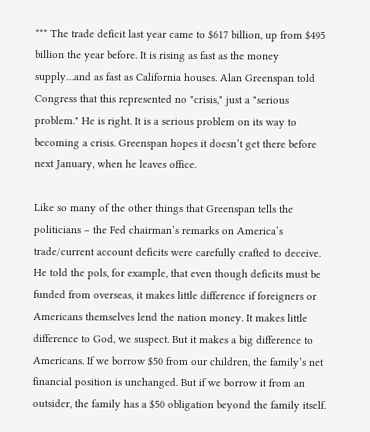*** The trade deficit last year came to $617 billion, up from $495 billion the year before. It is rising as fast as the money supply…and as fast as California houses. Alan Greenspan told Congress that this represented no "crisis," just a "serious problem." He is right. It is a serious problem on its way to becoming a crisis. Greenspan hopes it doesn’t get there before next January, when he leaves office.

Like so many of the other things that Greenspan tells the politicians – the Fed chairman’s remarks on America’s trade/current account deficits were carefully crafted to deceive. He told the pols, for example, that even though deficits must be funded from overseas, it makes little difference if foreigners or Americans themselves lend the nation money. It makes little difference to God, we suspect. But it makes a big difference to Americans. If we borrow $50 from our children, the family’s net financial position is unchanged. But if we borrow it from an outsider, the family has a $50 obligation beyond the family itself.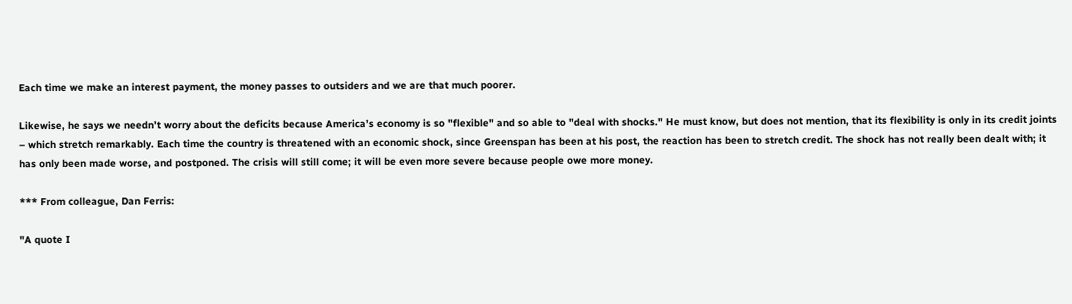Each time we make an interest payment, the money passes to outsiders and we are that much poorer.

Likewise, he says we needn’t worry about the deficits because America’s economy is so "flexible" and so able to "deal with shocks." He must know, but does not mention, that its flexibility is only in its credit joints – which stretch remarkably. Each time the country is threatened with an economic shock, since Greenspan has been at his post, the reaction has been to stretch credit. The shock has not really been dealt with; it has only been made worse, and postponed. The crisis will still come; it will be even more severe because people owe more money.

*** From colleague, Dan Ferris:

"A quote I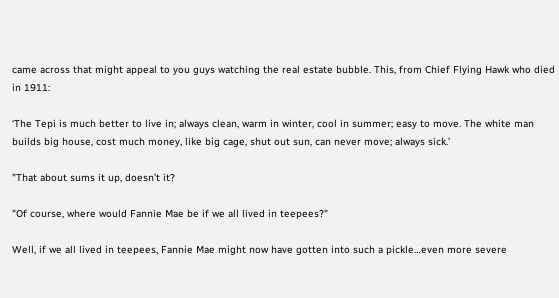came across that might appeal to you guys watching the real estate bubble. This, from Chief Flying Hawk who died in 1911:

‘The Tepi is much better to live in; always clean, warm in winter, cool in summer; easy to move. The white man builds big house, cost much money, like big cage, shut out sun, can never move; always sick.’

"That about sums it up, doesn’t it?

"Of course, where would Fannie Mae be if we all lived in teepees?"

Well, if we all lived in teepees, Fannie Mae might now have gotten into such a pickle…even more severe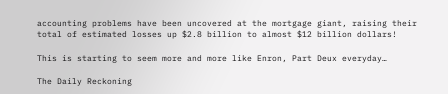accounting problems have been uncovered at the mortgage giant, raising their total of estimated losses up $2.8 billion to almost $12 billion dollars!

This is starting to seem more and more like Enron, Part Deux everyday…

The Daily Reckoning